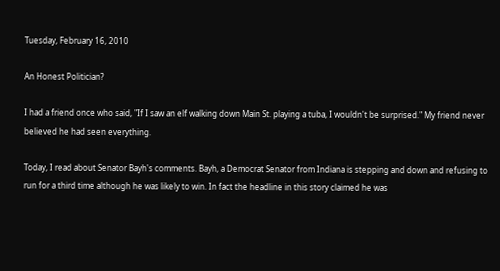Tuesday, February 16, 2010

An Honest Politician?

I had a friend once who said, "If I saw an elf walking down Main St. playing a tuba, I wouldn't be surprised." My friend never believed he had seen everything.

Today, I read about Senator Bayh's comments. Bayh, a Democrat Senator from Indiana is stepping and down and refusing to run for a third time although he was likely to win. In fact the headline in this story claimed he was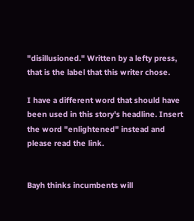"disillusioned." Written by a lefty press, that is the label that this writer chose.

I have a different word that should have been used in this story's headline. Insert the word "enlightened" instead and please read the link.


Bayh thinks incumbents will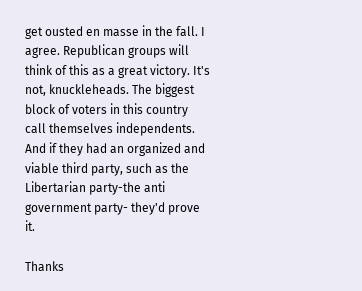get ousted en masse in the fall. I agree. Republican groups will think of this as a great victory. It's not, knuckleheads. The biggest block of voters in this country call themselves independents. And if they had an organized and viable third party, such as the Libertarian party-the anti government party- they'd prove it.

Thanks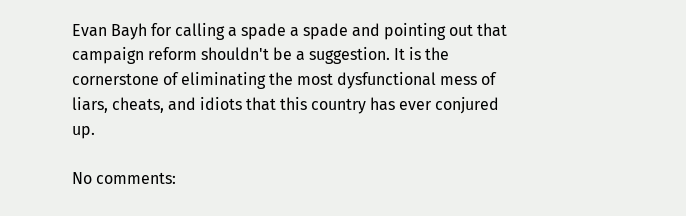Evan Bayh for calling a spade a spade and pointing out that campaign reform shouldn't be a suggestion. It is the cornerstone of eliminating the most dysfunctional mess of liars, cheats, and idiots that this country has ever conjured up.

No comments: